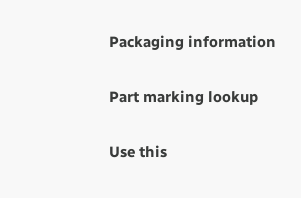Packaging information

Part marking lookup

Use this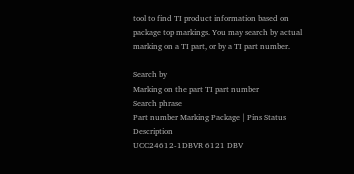tool to find TI product information based on package top markings. You may search by actual marking on a TI part, or by a TI part number.

Search by
Marking on the part TI part number
Search phrase
Part number Marking Package | Pins Status Description
UCC24612-1DBVR 6121 DBV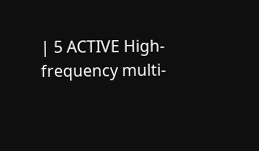| 5 ACTIVE High-frequency multi-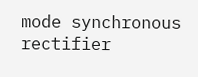mode synchronous rectifier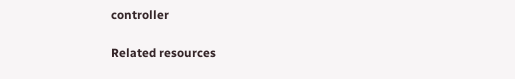controller

Related resources